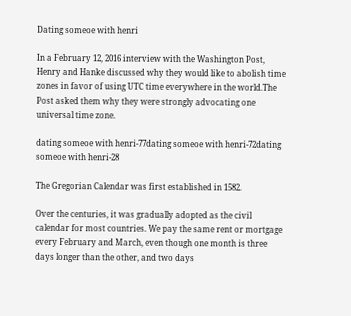Dating someoe with henri

In a February 12, 2016 interview with the Washington Post, Henry and Hanke discussed why they would like to abolish time zones in favor of using UTC time everywhere in the world.The Post asked them why they were strongly advocating one universal time zone.

dating someoe with henri-77dating someoe with henri-72dating someoe with henri-28

The Gregorian Calendar was first established in 1582.

Over the centuries, it was gradually adopted as the civil calendar for most countries. We pay the same rent or mortgage every February and March, even though one month is three days longer than the other, and two days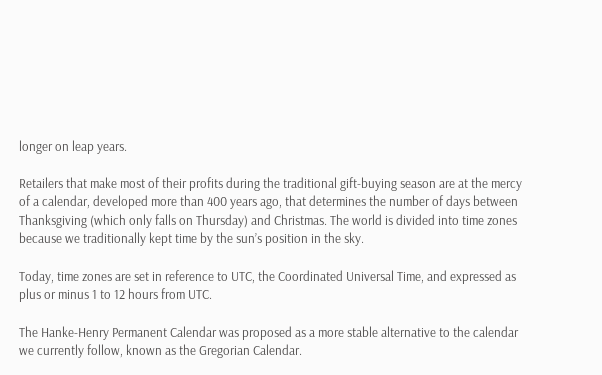longer on leap years.

Retailers that make most of their profits during the traditional gift-buying season are at the mercy of a calendar, developed more than 400 years ago, that determines the number of days between Thanksgiving (which only falls on Thursday) and Christmas. The world is divided into time zones because we traditionally kept time by the sun’s position in the sky.

Today, time zones are set in reference to UTC, the Coordinated Universal Time, and expressed as plus or minus 1 to 12 hours from UTC.

The Hanke-Henry Permanent Calendar was proposed as a more stable alternative to the calendar we currently follow, known as the Gregorian Calendar.